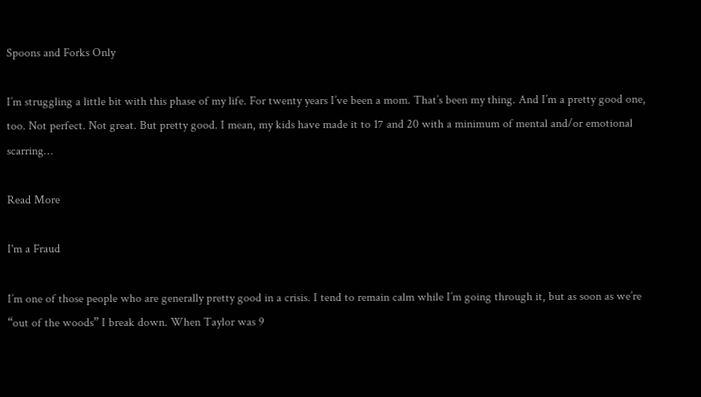Spoons and Forks Only

I’m struggling a little bit with this phase of my life. For twenty years I’ve been a mom. That’s been my thing. And I’m a pretty good one, too. Not perfect. Not great. But pretty good. I mean, my kids have made it to 17 and 20 with a minimum of mental and/or emotional scarring…

Read More

I'm a Fraud

I’m one of those people who are generally pretty good in a crisis. I tend to remain calm while I’m going through it, but as soon as we’re “out of the woods” I break down. When Taylor was 9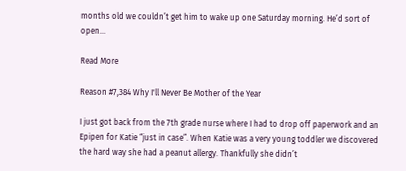months old we couldn’t get him to wake up one Saturday morning. He’d sort of open…

Read More

Reason #7,384 Why I'll Never Be Mother of the Year

I just got back from the 7th grade nurse where I had to drop off paperwork and an Epipen for Katie “just in case”. When Katie was a very young toddler we discovered the hard way she had a peanut allergy. Thankfully she didn’t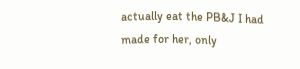actually eat the PB&J I had made for her, only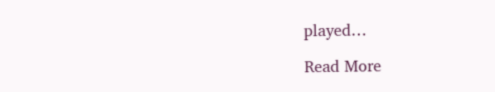played…

Read More